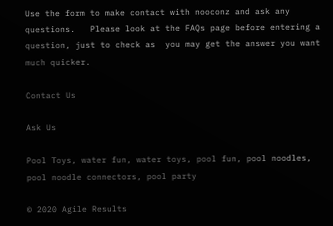Use the form to make contact with nooconz and ask any questions.   Please look at the FAQs page before entering a question, just to check as  you may get the answer you want much quicker.

Contact Us

Ask Us

Pool Toys, water fun, water toys, pool fun, pool noodles, pool noodle connectors, pool party

© 2020 Agile Results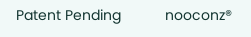Patent Pending           nooconz®